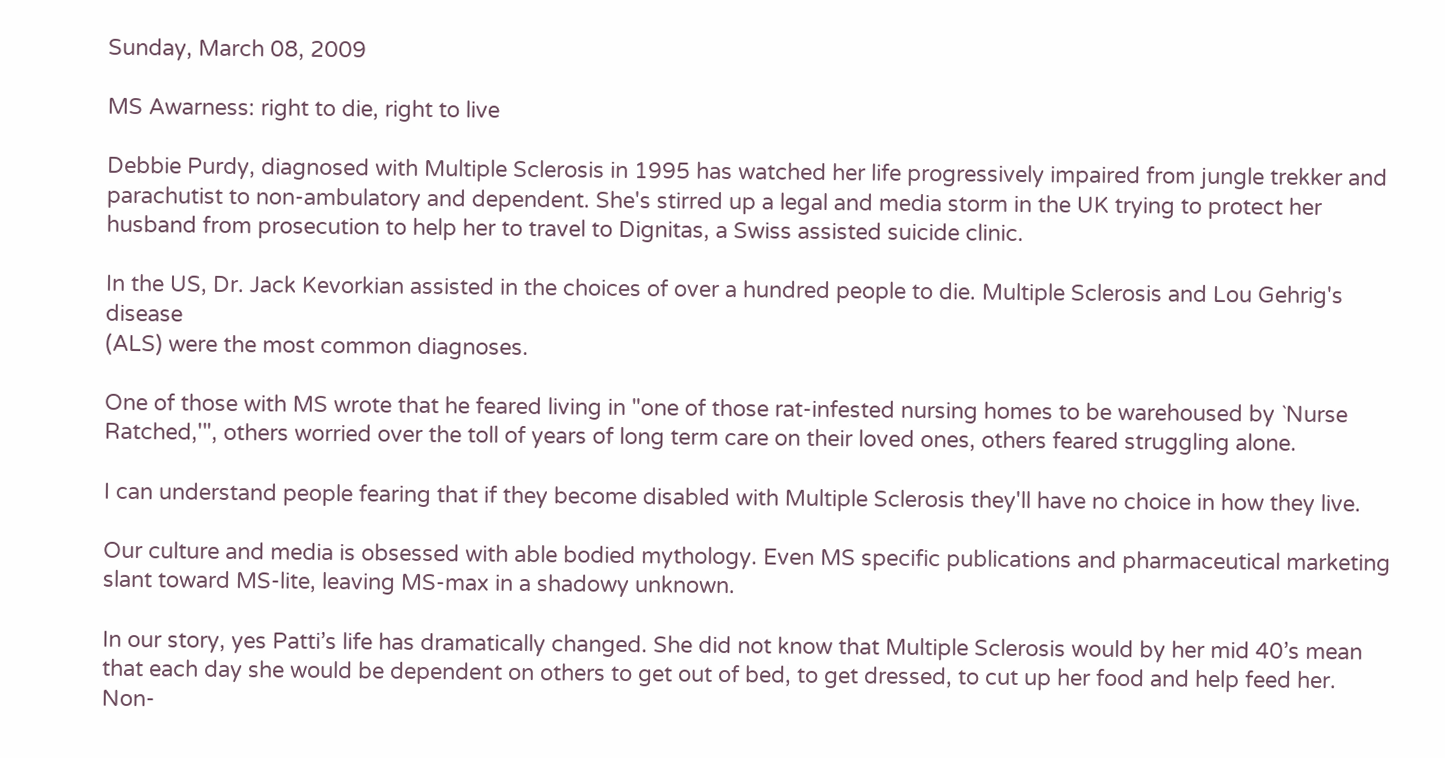Sunday, March 08, 2009

MS Awarness: right to die, right to live

Debbie Purdy, diagnosed with Multiple Sclerosis in 1995 has watched her life progressively impaired from jungle trekker and parachutist to non-ambulatory and dependent. She's stirred up a legal and media storm in the UK trying to protect her husband from prosecution to help her to travel to Dignitas, a Swiss assisted suicide clinic.

In the US, Dr. Jack Kevorkian assisted in the choices of over a hundred people to die. Multiple Sclerosis and Lou Gehrig's disease
(ALS) were the most common diagnoses.

One of those with MS wrote that he feared living in "one of those rat-infested nursing homes to be warehoused by `Nurse Ratched,'", others worried over the toll of years of long term care on their loved ones, others feared struggling alone.

I can understand people fearing that if they become disabled with Multiple Sclerosis they'll have no choice in how they live.

Our culture and media is obsessed with able bodied mythology. Even MS specific publications and pharmaceutical marketing slant toward MS-lite, leaving MS-max in a shadowy unknown.

In our story, yes Patti’s life has dramatically changed. She did not know that Multiple Sclerosis would by her mid 40’s mean that each day she would be dependent on others to get out of bed, to get dressed, to cut up her food and help feed her. Non-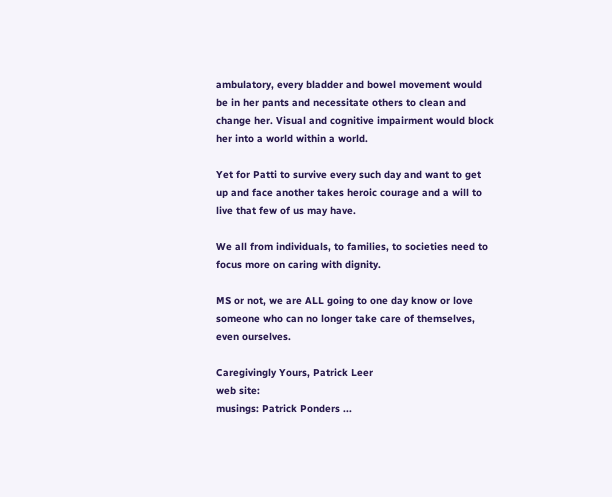ambulatory, every bladder and bowel movement would be in her pants and necessitate others to clean and change her. Visual and cognitive impairment would block her into a world within a world.

Yet for Patti to survive every such day and want to get up and face another takes heroic courage and a will to live that few of us may have.

We all from individuals, to families, to societies need to focus more on caring with dignity.

MS or not, we are ALL going to one day know or love someone who can no longer take care of themselves, even ourselves.

Caregivingly Yours, Patrick Leer
web site:
musings: Patrick Ponders ...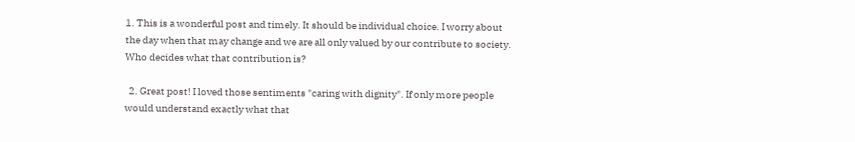1. This is a wonderful post and timely. It should be individual choice. I worry about the day when that may change and we are all only valued by our contribute to society. Who decides what that contribution is?

  2. Great post! I loved those sentiments "caring with dignity". If only more people would understand exactly what that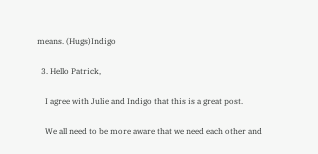means. (Hugs)Indigo

  3. Hello Patrick,

    I agree with Julie and Indigo that this is a great post.

    We all need to be more aware that we need each other and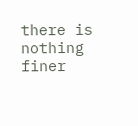there is nothing finer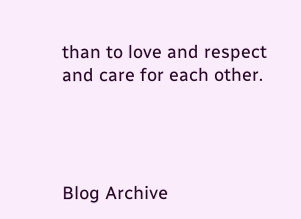than to love and respect and care for each other.




Blog Archive